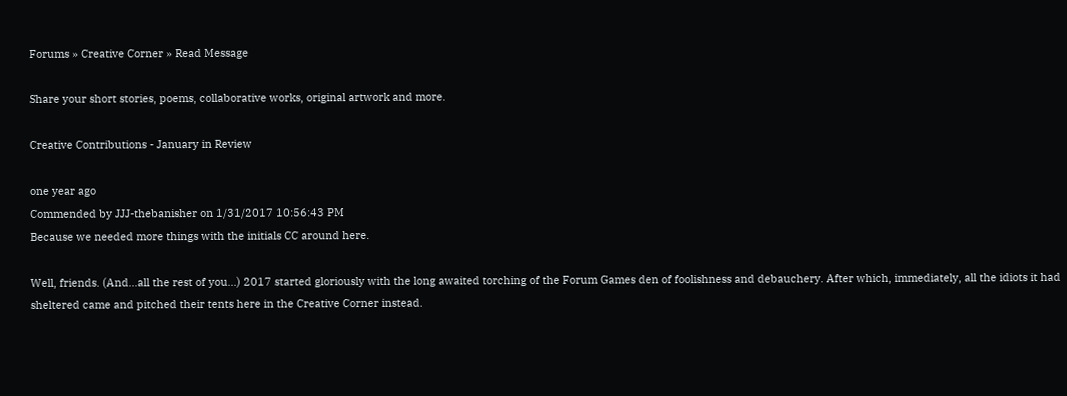Forums » Creative Corner » Read Message

Share your short stories, poems, collaborative works, original artwork and more.

Creative Contributions - January in Review

one year ago
Commended by JJJ-thebanisher on 1/31/2017 10:56:43 PM
Because we needed more things with the initials CC around here.

Well, friends. (And...all the rest of you...) 2017 started gloriously with the long awaited torching of the Forum Games den of foolishness and debauchery. After which, immediately, all the idiots it had sheltered came and pitched their tents here in the Creative Corner instead.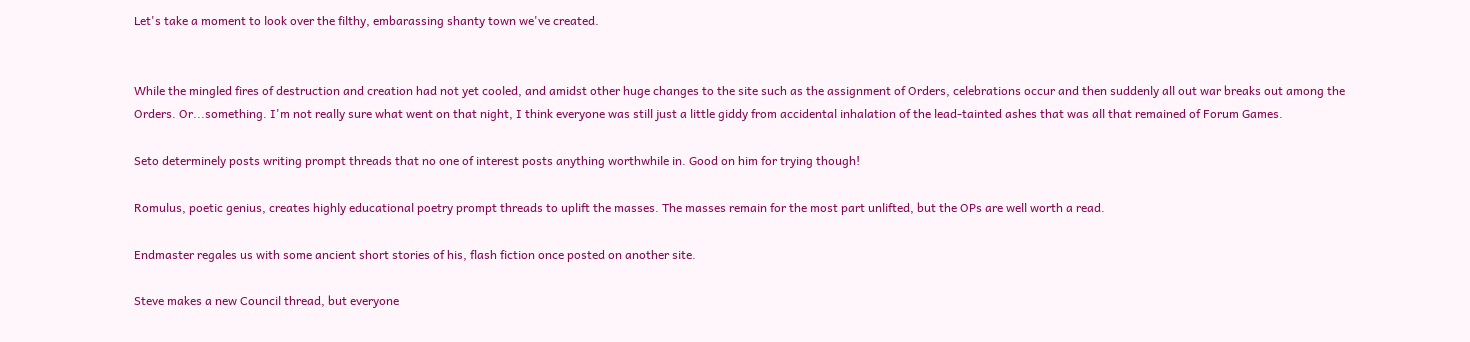Let's take a moment to look over the filthy, embarassing shanty town we've created.


While the mingled fires of destruction and creation had not yet cooled, and amidst other huge changes to the site such as the assignment of Orders, celebrations occur and then suddenly all out war breaks out among the Orders. Or...something. I'm not really sure what went on that night, I think everyone was still just a little giddy from accidental inhalation of the lead-tainted ashes that was all that remained of Forum Games.

Seto determinely posts writing prompt threads that no one of interest posts anything worthwhile in. Good on him for trying though!

Romulus, poetic genius, creates highly educational poetry prompt threads to uplift the masses. The masses remain for the most part unlifted, but the OPs are well worth a read.

Endmaster regales us with some ancient short stories of his, flash fiction once posted on another site.

Steve makes a new Council thread, but everyone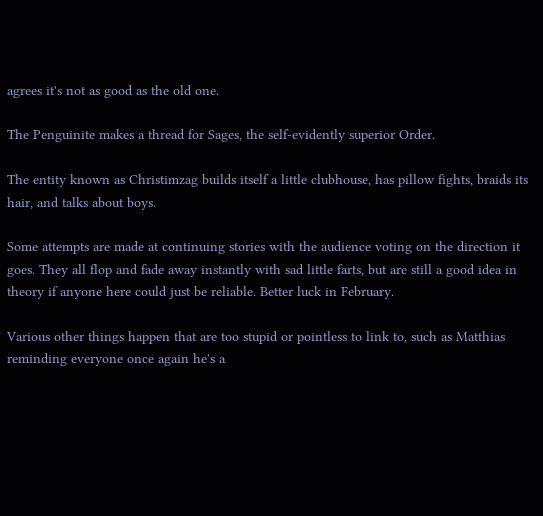agrees it's not as good as the old one.

The Penguinite makes a thread for Sages, the self-evidently superior Order.

The entity known as Christimzag builds itself a little clubhouse, has pillow fights, braids its hair, and talks about boys.

Some attempts are made at continuing stories with the audience voting on the direction it goes. They all flop and fade away instantly with sad little farts, but are still a good idea in theory if anyone here could just be reliable. Better luck in February.

Various other things happen that are too stupid or pointless to link to, such as Matthias reminding everyone once again he's a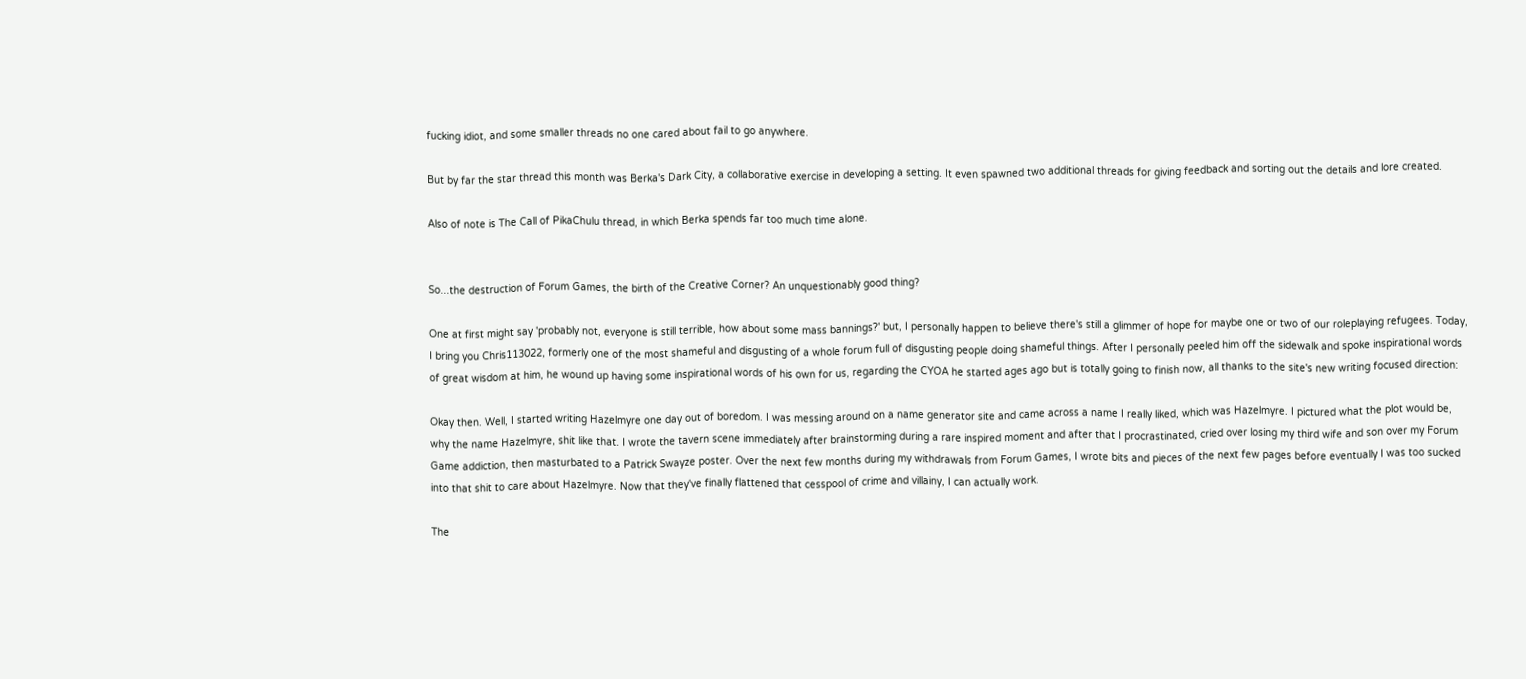fucking idiot, and some smaller threads no one cared about fail to go anywhere.

But by far the star thread this month was Berka's Dark City, a collaborative exercise in developing a setting. It even spawned two additional threads for giving feedback and sorting out the details and lore created.

Also of note is The Call of PikaChulu thread, in which Berka spends far too much time alone.


So...the destruction of Forum Games, the birth of the Creative Corner? An unquestionably good thing?

One at first might say 'probably not, everyone is still terrible, how about some mass bannings?' but, I personally happen to believe there's still a glimmer of hope for maybe one or two of our roleplaying refugees. Today, I bring you Chris113022, formerly one of the most shameful and disgusting of a whole forum full of disgusting people doing shameful things. After I personally peeled him off the sidewalk and spoke inspirational words of great wisdom at him, he wound up having some inspirational words of his own for us, regarding the CYOA he started ages ago but is totally going to finish now, all thanks to the site's new writing focused direction:

Okay then. Well, I started writing Hazelmyre one day out of boredom. I was messing around on a name generator site and came across a name I really liked, which was Hazelmyre. I pictured what the plot would be, why the name Hazelmyre, shit like that. I wrote the tavern scene immediately after brainstorming during a rare inspired moment and after that I procrastinated, cried over losing my third wife and son over my Forum Game addiction, then masturbated to a Patrick Swayze poster. Over the next few months during my withdrawals from Forum Games, I wrote bits and pieces of the next few pages before eventually I was too sucked into that shit to care about Hazelmyre. Now that they've finally flattened that cesspool of crime and villainy, I can actually work.

The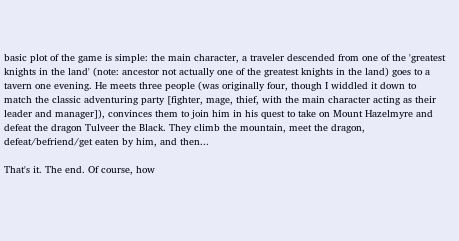basic plot of the game is simple: the main character, a traveler descended from one of the 'greatest knights in the land' (note: ancestor not actually one of the greatest knights in the land) goes to a tavern one evening. He meets three people (was originally four, though I widdled it down to match the classic adventuring party [fighter, mage, thief, with the main character acting as their leader and manager]), convinces them to join him in his quest to take on Mount Hazelmyre and defeat the dragon Tulveer the Black. They climb the mountain, meet the dragon, defeat/befriend/get eaten by him, and then...

That's it. The end. Of course, how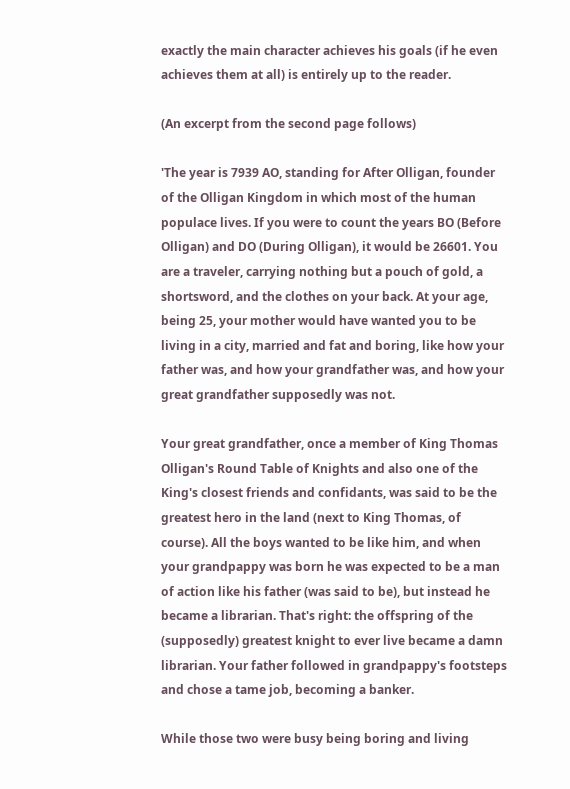exactly the main character achieves his goals (if he even achieves them at all) is entirely up to the reader.

(An excerpt from the second page follows)

'The year is 7939 AO, standing for After Olligan, founder of the Olligan Kingdom in which most of the human populace lives. If you were to count the years BO (Before Olligan) and DO (During Olligan), it would be 26601. You are a traveler, carrying nothing but a pouch of gold, a shortsword, and the clothes on your back. At your age, being 25, your mother would have wanted you to be living in a city, married and fat and boring, like how your father was, and how your grandfather was, and how your great grandfather supposedly was not.

Your great grandfather, once a member of King Thomas Olligan's Round Table of Knights and also one of the King's closest friends and confidants, was said to be the greatest hero in the land (next to King Thomas, of course). All the boys wanted to be like him, and when your grandpappy was born he was expected to be a man of action like his father (was said to be), but instead he became a librarian. That's right: the offspring of the (supposedly) greatest knight to ever live became a damn librarian. Your father followed in grandpappy's footsteps and chose a tame job, becoming a banker.

While those two were busy being boring and living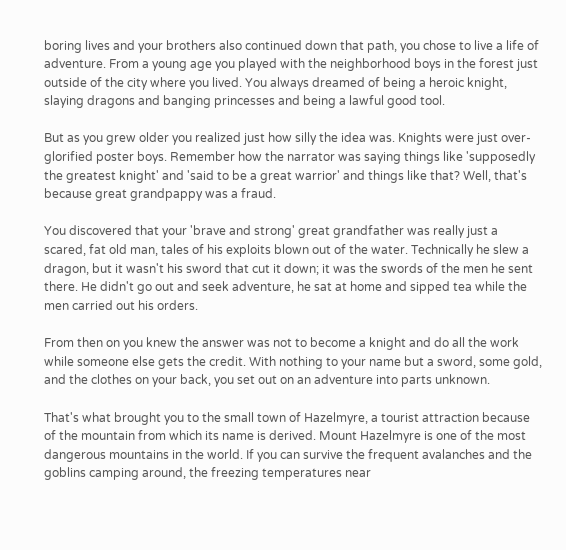boring lives and your brothers also continued down that path, you chose to live a life of adventure. From a young age you played with the neighborhood boys in the forest just outside of the city where you lived. You always dreamed of being a heroic knight, slaying dragons and banging princesses and being a lawful good tool.

But as you grew older you realized just how silly the idea was. Knights were just over-glorified poster boys. Remember how the narrator was saying things like 'supposedly the greatest knight' and 'said to be a great warrior' and things like that? Well, that's because great grandpappy was a fraud.

You discovered that your 'brave and strong' great grandfather was really just a scared, fat old man, tales of his exploits blown out of the water. Technically he slew a dragon, but it wasn't his sword that cut it down; it was the swords of the men he sent there. He didn't go out and seek adventure, he sat at home and sipped tea while the men carried out his orders.

From then on you knew the answer was not to become a knight and do all the work while someone else gets the credit. With nothing to your name but a sword, some gold, and the clothes on your back, you set out on an adventure into parts unknown.

That's what brought you to the small town of Hazelmyre, a tourist attraction because of the mountain from which its name is derived. Mount Hazelmyre is one of the most dangerous mountains in the world. If you can survive the frequent avalanches and the goblins camping around, the freezing temperatures near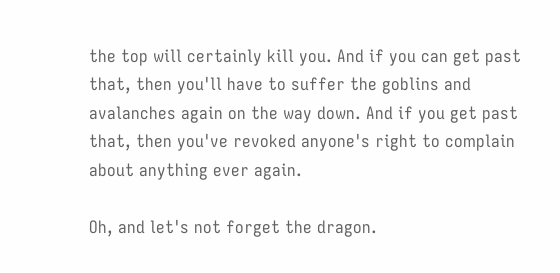the top will certainly kill you. And if you can get past that, then you'll have to suffer the goblins and avalanches again on the way down. And if you get past that, then you've revoked anyone's right to complain about anything ever again.

Oh, and let's not forget the dragon.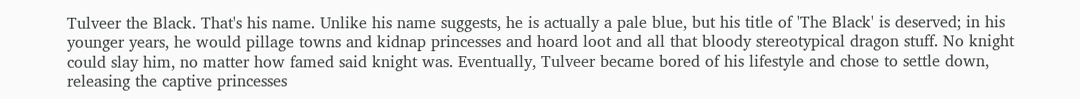Tulveer the Black. That's his name. Unlike his name suggests, he is actually a pale blue, but his title of 'The Black' is deserved; in his younger years, he would pillage towns and kidnap princesses and hoard loot and all that bloody stereotypical dragon stuff. No knight could slay him, no matter how famed said knight was. Eventually, Tulveer became bored of his lifestyle and chose to settle down, releasing the captive princesses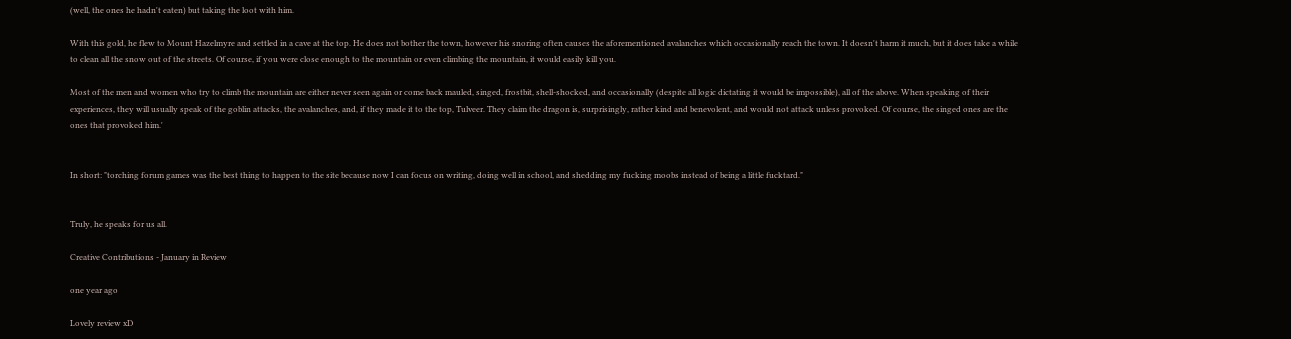(well, the ones he hadn't eaten) but taking the loot with him.

With this gold, he flew to Mount Hazelmyre and settled in a cave at the top. He does not bother the town, however his snoring often causes the aforementioned avalanches which occasionally reach the town. It doesn't harm it much, but it does take a while to clean all the snow out of the streets. Of course, if you were close enough to the mountain or even climbing the mountain, it would easily kill you.

Most of the men and women who try to climb the mountain are either never seen again or come back mauled, singed, frostbit, shell-shocked, and occasionally (despite all logic dictating it would be impossible), all of the above. When speaking of their experiences, they will usually speak of the goblin attacks, the avalanches, and, if they made it to the top, Tulveer. They claim the dragon is, surprisingly, rather kind and benevolent, and would not attack unless provoked. Of course, the singed ones are the ones that provoked him.'


In short: "torching forum games was the best thing to happen to the site because now I can focus on writing, doing well in school, and shedding my fucking moobs instead of being a little fucktard."


Truly, he speaks for us all.

Creative Contributions - January in Review

one year ago

Lovely review xD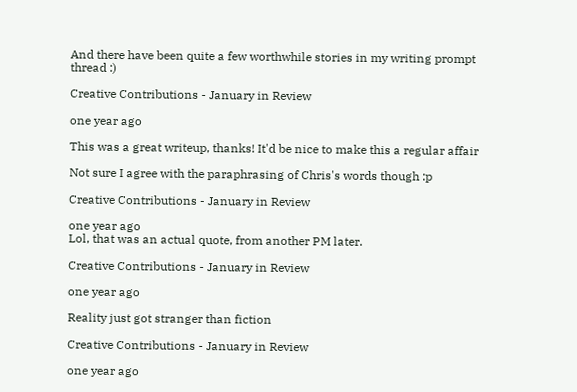And there have been quite a few worthwhile stories in my writing prompt thread :)

Creative Contributions - January in Review

one year ago

This was a great writeup, thanks! It'd be nice to make this a regular affair

Not sure I agree with the paraphrasing of Chris's words though :p

Creative Contributions - January in Review

one year ago
Lol, that was an actual quote, from another PM later.

Creative Contributions - January in Review

one year ago

Reality just got stranger than fiction

Creative Contributions - January in Review

one year ago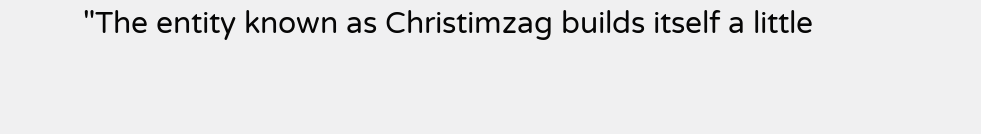"The entity known as Christimzag builds itself a little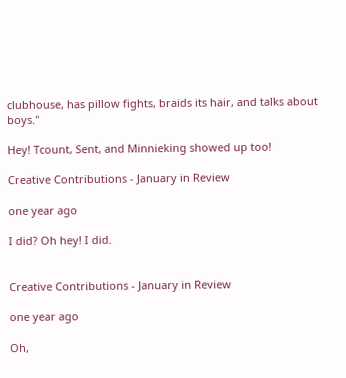clubhouse, has pillow fights, braids its hair, and talks about boys."

Hey! Tcount, Sent, and Minnieking showed up too!

Creative Contributions - January in Review

one year ago

I did? Oh hey! I did.


Creative Contributions - January in Review

one year ago

Oh,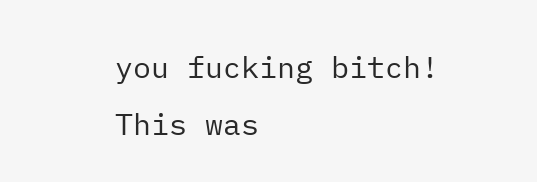you fucking bitch! This was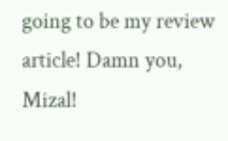going to be my review article! Damn you, Mizal!